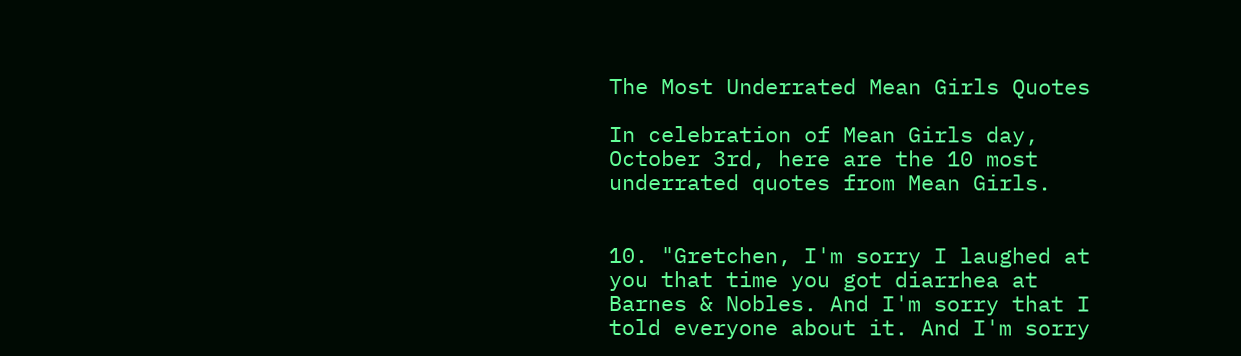The Most Underrated Mean Girls Quotes

In celebration of Mean Girls day, October 3rd, here are the 10 most underrated quotes from Mean Girls.


10. "Gretchen, I'm sorry I laughed at you that time you got diarrhea at Barnes & Nobles. And I'm sorry that I told everyone about it. And I'm sorry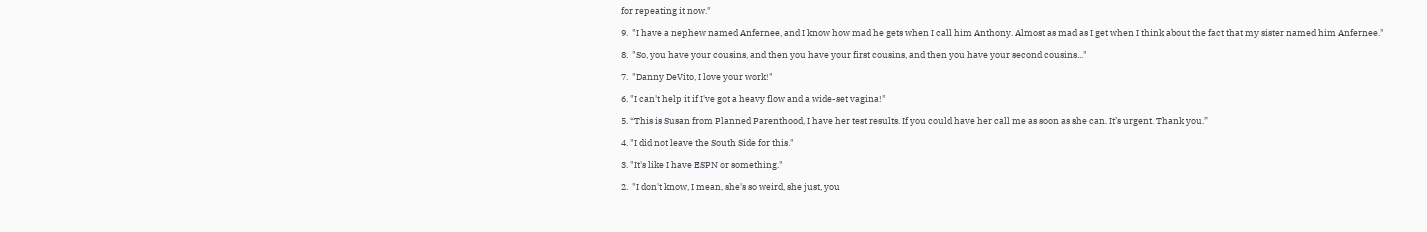for repeating it now."

9.  "I have a nephew named Anfernee, and I know how mad he gets when I call him Anthony. Almost as mad as I get when I think about the fact that my sister named him Anfernee."

8.  "So, you have your cousins, and then you have your first cousins, and then you have your second cousins..."

7.  "Danny DeVito, I love your work!"

6. "I can't help it if I've got a heavy flow and a wide-set vagina!"

5. “This is Susan from Planned Parenthood, I have her test results. If you could have her call me as soon as she can. It’s urgent. Thank you.”

4. "I did not leave the South Side for this."

3. "It's like I have ESPN or something."

2.  "I don't know, I mean, she's so weird, she just, you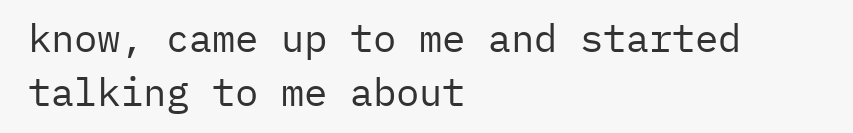know, came up to me and started talking to me about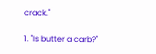crack."

1. "Is butter a carb?"